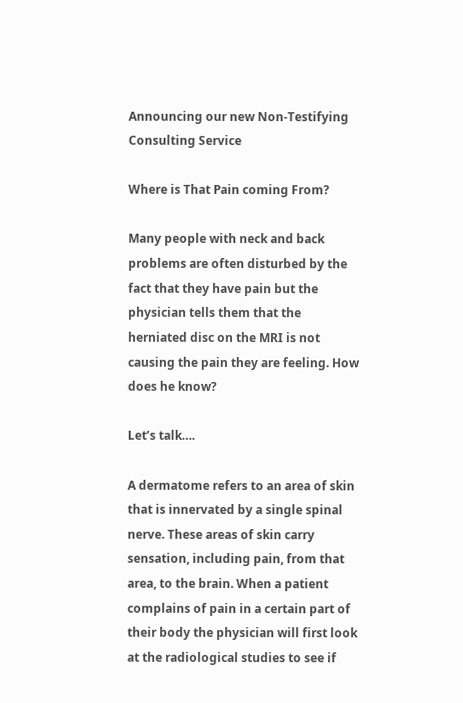Announcing our new Non-Testifying Consulting Service

Where is That Pain coming From?

Many people with neck and back problems are often disturbed by the fact that they have pain but the physician tells them that the herniated disc on the MRI is not causing the pain they are feeling. How does he know?

Let’s talk….

A dermatome refers to an area of skin that is innervated by a single spinal nerve. These areas of skin carry sensation, including pain, from that area, to the brain. When a patient complains of pain in a certain part of their body the physician will first look at the radiological studies to see if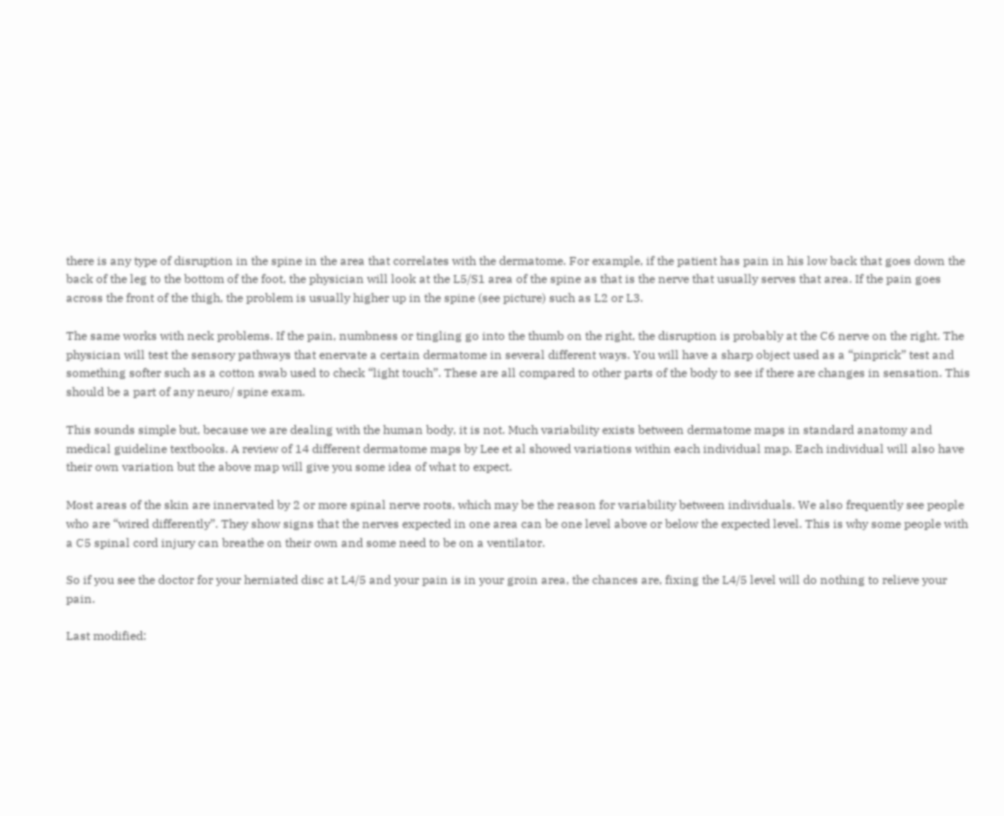there is any type of disruption in the spine in the area that correlates with the dermatome. For example, if the patient has pain in his low back that goes down the back of the leg to the bottom of the foot, the physician will look at the L5/S1 area of the spine as that is the nerve that usually serves that area. If the pain goes across the front of the thigh, the problem is usually higher up in the spine (see picture) such as L2 or L3.

The same works with neck problems. If the pain, numbness or tingling go into the thumb on the right, the disruption is probably at the C6 nerve on the right. The physician will test the sensory pathways that enervate a certain dermatome in several different ways. You will have a sharp object used as a “pinprick” test and something softer such as a cotton swab used to check “light touch”. These are all compared to other parts of the body to see if there are changes in sensation. This should be a part of any neuro/ spine exam.

This sounds simple but, because we are dealing with the human body, it is not. Much variability exists between dermatome maps in standard anatomy and medical guideline textbooks. A review of 14 different dermatome maps by Lee et al showed variations within each individual map. Each individual will also have their own variation but the above map will give you some idea of what to expect.

Most areas of the skin are innervated by 2 or more spinal nerve roots, which may be the reason for variability between individuals. We also frequently see people who are “wired differently”. They show signs that the nerves expected in one area can be one level above or below the expected level. This is why some people with a C5 spinal cord injury can breathe on their own and some need to be on a ventilator.

So if you see the doctor for your herniated disc at L4/5 and your pain is in your groin area, the chances are, fixing the L4/5 level will do nothing to relieve your pain.

Last modified: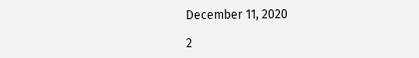December 11, 2020

2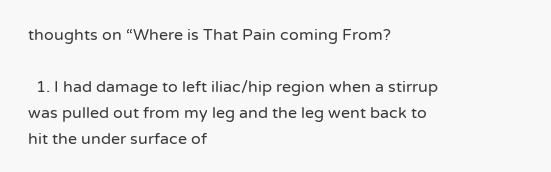thoughts on “Where is That Pain coming From?

  1. I had damage to left iliac/hip region when a stirrup was pulled out from my leg and the leg went back to hit the under surface of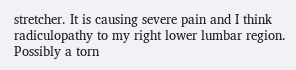stretcher. It is causing severe pain and I think radiculopathy to my right lower lumbar region. Possibly a torn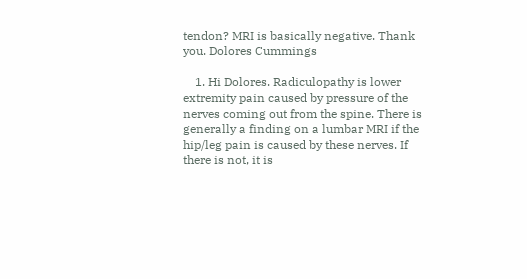tendon? MRI is basically negative. Thank you. Dolores Cummings

    1. Hi Dolores. Radiculopathy is lower extremity pain caused by pressure of the nerves coming out from the spine. There is generally a finding on a lumbar MRI if the hip/leg pain is caused by these nerves. If there is not, it is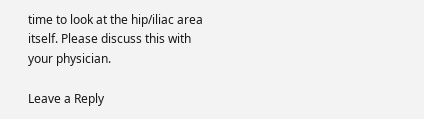time to look at the hip/iliac area itself. Please discuss this with your physician.

Leave a Reply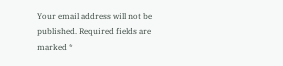Your email address will not be published. Required fields are marked *